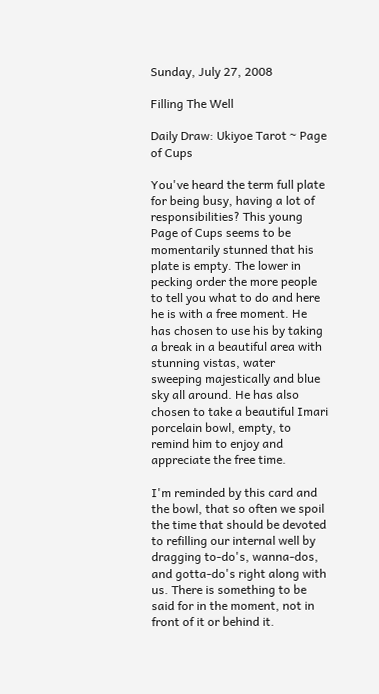Sunday, July 27, 2008

Filling The Well

Daily Draw: Ukiyoe Tarot ~ Page of Cups

You've heard the term full plate for being busy, having a lot of responsibilities? This young Page of Cups seems to be momentarily stunned that his plate is empty. The lower in pecking order the more people to tell you what to do and here he is with a free moment. He has chosen to use his by taking a break in a beautiful area with stunning vistas, water sweeping majestically and blue sky all around. He has also chosen to take a beautiful Imari porcelain bowl, empty, to remind him to enjoy and appreciate the free time.

I'm reminded by this card and the bowl, that so often we spoil the time that should be devoted to refilling our internal well by dragging to-do's, wanna-dos, and gotta-do's right along with us. There is something to be said for in the moment, not in front of it or behind it.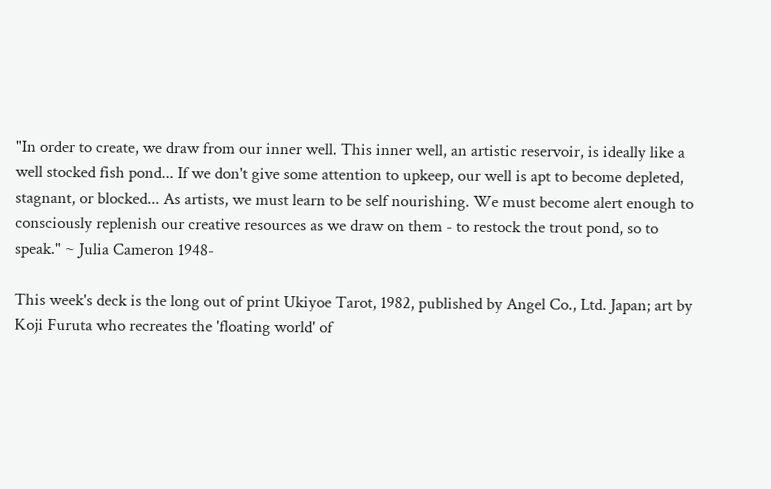"In order to create, we draw from our inner well. This inner well, an artistic reservoir, is ideally like a well stocked fish pond... If we don't give some attention to upkeep, our well is apt to become depleted, stagnant, or blocked... As artists, we must learn to be self nourishing. We must become alert enough to consciously replenish our creative resources as we draw on them - to restock the trout pond, so to speak." ~ Julia Cameron 1948-

This week's deck is the long out of print Ukiyoe Tarot, 1982, published by Angel Co., Ltd. Japan; art by Koji Furuta who recreates the 'floating world' of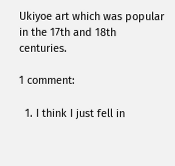Ukiyoe art which was popular in the 17th and 18th centuries.

1 comment:

  1. I think I just fell in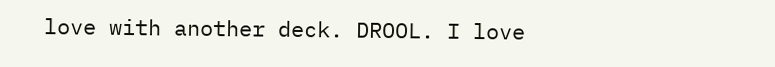love with another deck. DROOL. I love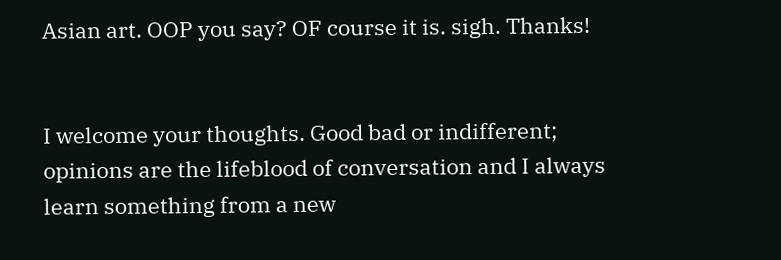Asian art. OOP you say? OF course it is. sigh. Thanks!


I welcome your thoughts. Good bad or indifferent; opinions are the lifeblood of conversation and I always learn something from a new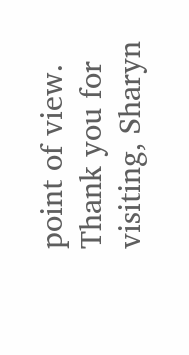point of view. Thank you for visiting, Sharyn